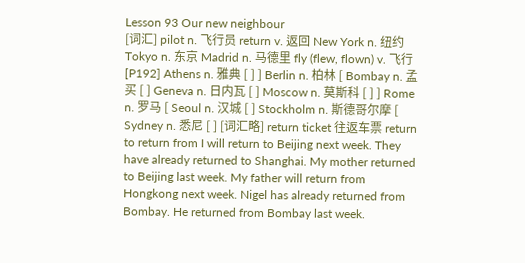Lesson 93 Our new neighbour
[词汇] pilot n. 飞行员 return v. 返回 New York n. 纽约 Tokyo n. 东京 Madrid n. 马德里 fly (flew, flown) v. 飞行 [P192] Athens n. 雅典 [ ] ] Berlin n. 柏林 [ Bombay n. 孟买 [ ] Geneva n. 日内瓦 [ ] Moscow n. 莫斯科 [ ] ] Rome n. 罗马 [ Seoul n. 汉城 [ ] Stockholm n. 斯德哥尔摩 [ Sydney n. 悉尼 [ ] [词汇略] return ticket 往返车票 return to return from I will return to Beijing next week. They have already returned to Shanghai. My mother returned to Beijing last week. My father will return from Hongkong next week. Nigel has already returned from Bombay. He returned from Bombay last week.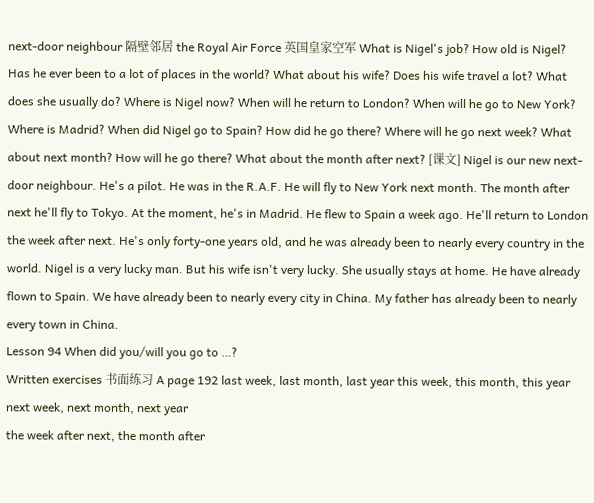next-door neighbour 隔壁邻居 the Royal Air Force 英国皇家空军 What is Nigel's job? How old is Nigel? Has he ever been to a lot of places in the world? What about his wife? Does his wife travel a lot? What does she usually do? Where is Nigel now? When will he return to London? When will he go to New York? Where is Madrid? When did Nigel go to Spain? How did he go there? Where will he go next week? What about next month? How will he go there? What about the month after next? [课文] Nigel is our new next-door neighbour. He's a pilot. He was in the R.A.F. He will fly to New York next month. The month after next he'll fly to Tokyo. At the moment, he's in Madrid. He flew to Spain a week ago. He'll return to London the week after next. He's only forty-one years old, and he was already been to nearly every country in the world. Nigel is a very lucky man. But his wife isn't very lucky. She usually stays at home. He have already flown to Spain. We have already been to nearly every city in China. My father has already been to nearly every town in China.
Lesson 94 When did you/will you go to …?
Written exercises 书面练习 A page 192 last week, last month, last year this week, this month, this year next week, next month, next year
the week after next, the month after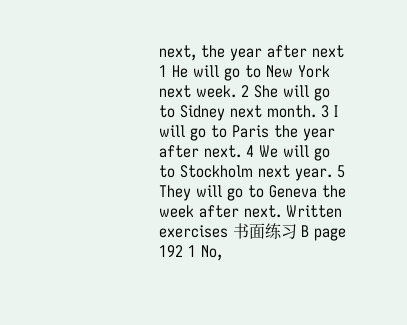next, the year after next 1 He will go to New York next week. 2 She will go to Sidney next month. 3 I will go to Paris the year after next. 4 We will go to Stockholm next year. 5 They will go to Geneva the week after next. Written exercises 书面练习 B page 192 1 No,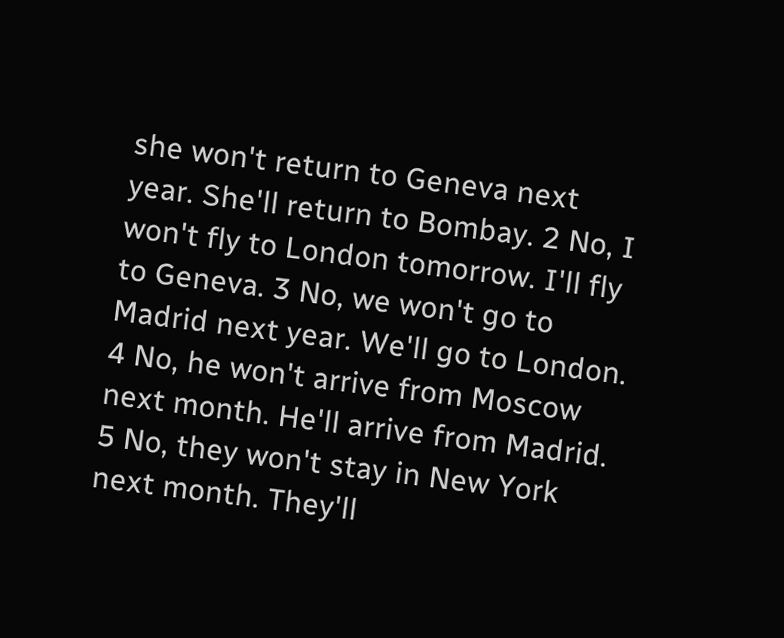she won't return to Geneva next year. She'll return to Bombay. 2 No, I won't fly to London tomorrow. I'll fly to Geneva. 3 No, we won't go to Madrid next year. We'll go to London. 4 No, he won't arrive from Moscow next month. He'll arrive from Madrid. 5 No, they won't stay in New York next month. They'll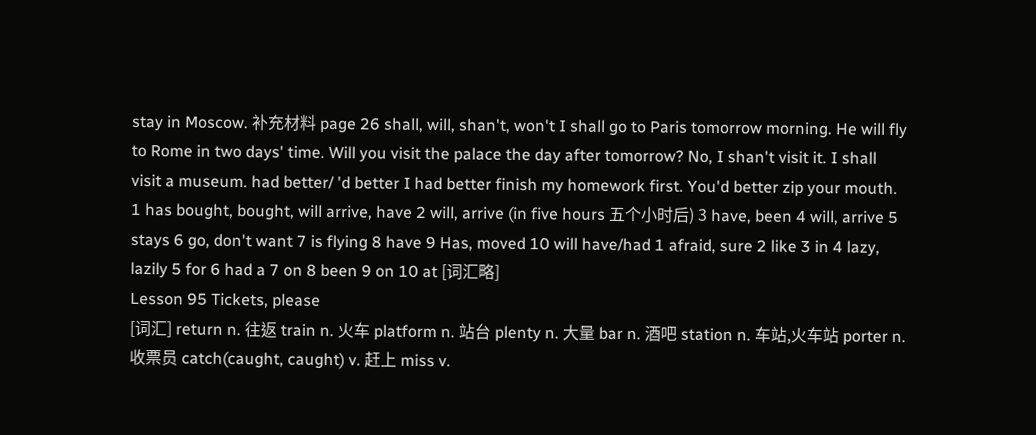stay in Moscow. 补充材料 page 26 shall, will, shan't, won't I shall go to Paris tomorrow morning. He will fly to Rome in two days' time. Will you visit the palace the day after tomorrow? No, I shan't visit it. I shall visit a museum. had better/ 'd better I had better finish my homework first. You'd better zip your mouth. 1 has bought, bought, will arrive, have 2 will, arrive (in five hours 五个小时后) 3 have, been 4 will, arrive 5 stays 6 go, don't want 7 is flying 8 have 9 Has, moved 10 will have/had 1 afraid, sure 2 like 3 in 4 lazy, lazily 5 for 6 had a 7 on 8 been 9 on 10 at [词汇略]
Lesson 95 Tickets, please
[词汇] return n. 往返 train n. 火车 platform n. 站台 plenty n. 大量 bar n. 酒吧 station n. 车站,火车站 porter n. 收票员 catch(caught, caught) v. 赶上 miss v.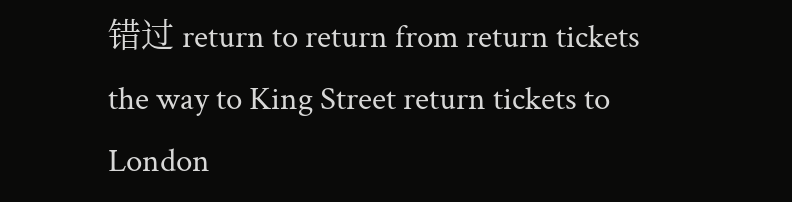错过 return to return from return tickets the way to King Street return tickets to London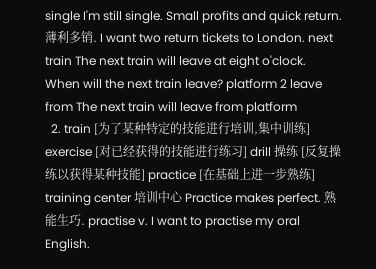single I'm still single. Small profits and quick return. 薄利多销. I want two return tickets to London. next train The next train will leave at eight o'clock. When will the next train leave? platform 2 leave from The next train will leave from platform
  2. train [为了某种特定的技能进行培训,集中训练]
exercise [对已经获得的技能进行练习] drill 操练 [反复操练以获得某种技能] practice [在基础上进一步熟练] training center 培训中心 Practice makes perfect. 熟能生巧. practise v. I want to practise my oral English.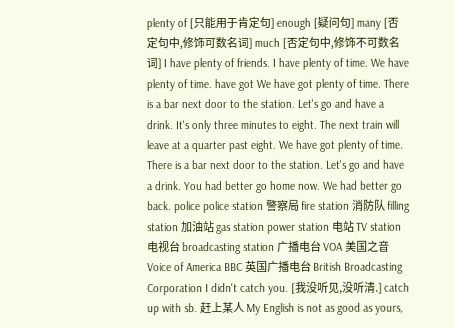plenty of [只能用于肯定句] enough [疑问句] many [否定句中,修饰可数名词] much [否定句中,修饰不可数名词] I have plenty of friends. I have plenty of time. We have plenty of time. have got We have got plenty of time. There is a bar next door to the station. Let's go and have a drink. It's only three minutes to eight. The next train will leave at a quarter past eight. We have got plenty of time. There is a bar next door to the station. Let's go and have a drink. You had better go home now. We had better go back. police police station 警察局 fire station 消防队 filling station 加油站 gas station power station 电站 TV station 电视台 broadcasting station 广播电台 VOA 美国之音 Voice of America BBC 英国广播电台 British Broadcasting Corporation I didn't catch you. [我没听见,没听清.] catch up with sb. 赶上某人 My English is not as good as yours,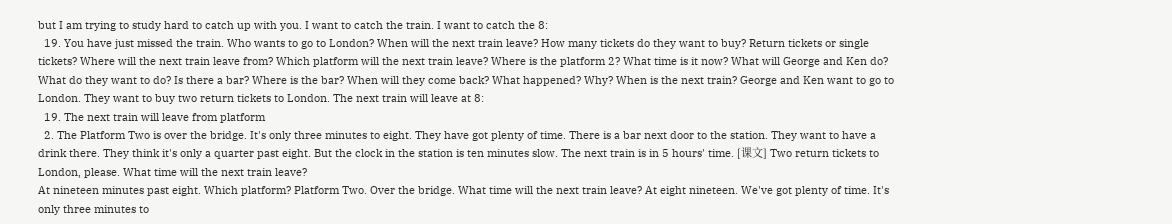but I am trying to study hard to catch up with you. I want to catch the train. I want to catch the 8:
  19. You have just missed the train. Who wants to go to London? When will the next train leave? How many tickets do they want to buy? Return tickets or single tickets? Where will the next train leave from? Which platform will the next train leave? Where is the platform 2? What time is it now? What will George and Ken do? What do they want to do? Is there a bar? Where is the bar? When will they come back? What happened? Why? When is the next train? George and Ken want to go to London. They want to buy two return tickets to London. The next train will leave at 8:
  19. The next train will leave from platform
  2. The Platform Two is over the bridge. It's only three minutes to eight. They have got plenty of time. There is a bar next door to the station. They want to have a drink there. They think it's only a quarter past eight. But the clock in the station is ten minutes slow. The next train is in 5 hours' time. [课文] Two return tickets to London, please. What time will the next train leave?
At nineteen minutes past eight. Which platform? Platform Two. Over the bridge. What time will the next train leave? At eight nineteen. We've got plenty of time. It's only three minutes to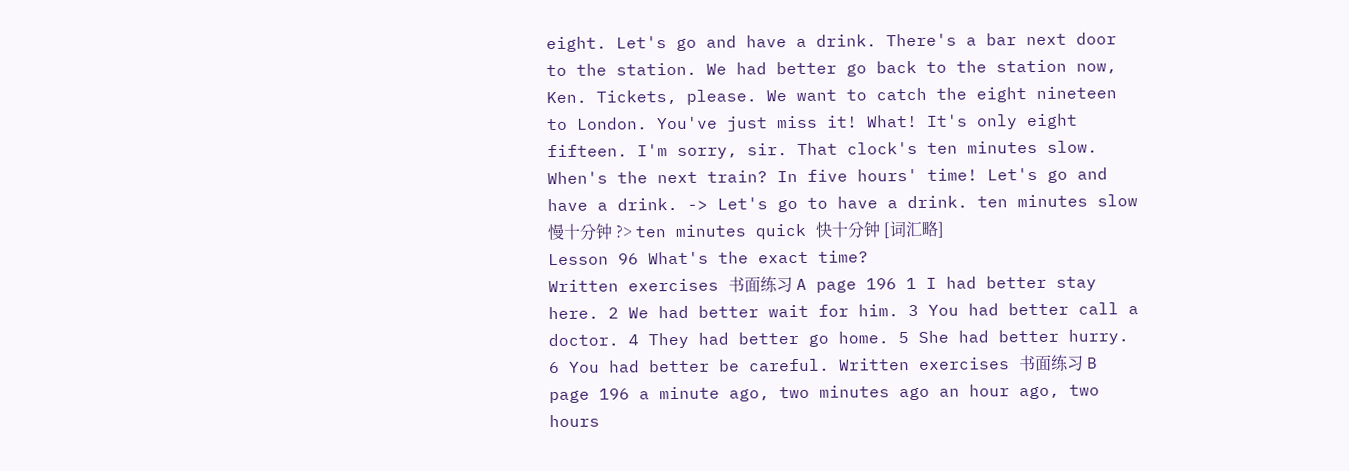eight. Let's go and have a drink. There's a bar next door to the station. We had better go back to the station now, Ken. Tickets, please. We want to catch the eight nineteen to London. You've just miss it! What! It's only eight fifteen. I'm sorry, sir. That clock's ten minutes slow. When's the next train? In five hours' time! Let's go and have a drink. -> Let's go to have a drink. ten minutes slow 慢十分钟 ?> ten minutes quick 快十分钟 [词汇略]
Lesson 96 What's the exact time?
Written exercises 书面练习 A page 196 1 I had better stay here. 2 We had better wait for him. 3 You had better call a doctor. 4 They had better go home. 5 She had better hurry. 6 You had better be careful. Written exercises 书面练习 B page 196 a minute ago, two minutes ago an hour ago, two hours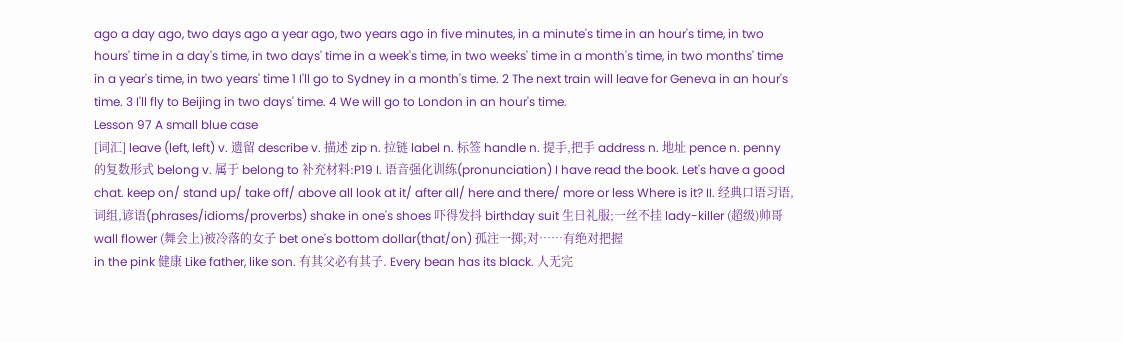ago a day ago, two days ago a year ago, two years ago in five minutes, in a minute's time in an hour's time, in two hours' time in a day's time, in two days' time in a week's time, in two weeks' time in a month's time, in two months' time in a year's time, in two years' time 1 I'll go to Sydney in a month's time. 2 The next train will leave for Geneva in an hour's time. 3 I'll fly to Beijing in two days' time. 4 We will go to London in an hour's time.
Lesson 97 A small blue case
[词汇] leave (left, left) v. 遗留 describe v. 描述 zip n. 拉链 label n. 标签 handle n. 提手,把手 address n. 地址 pence n. penny 的复数形式 belong v. 属于 belong to 补充材料:P19 I. 语音强化训练(pronunciation) I have read the book. Let's have a good chat. keep on/ stand up/ take off/ above all look at it/ after all/ here and there/ more or less Where is it? II. 经典口语习语,词组,谚语(phrases/idioms/proverbs) shake in one's shoes 吓得发抖 birthday suit 生日礼服;一丝不挂 lady-killer (超级)帅哥 wall flower (舞会上)被冷落的女子 bet one's bottom dollar(that/on) 孤注一掷;对……有绝对把握
in the pink 健康 Like father, like son. 有其父必有其子. Every bean has its black. 人无完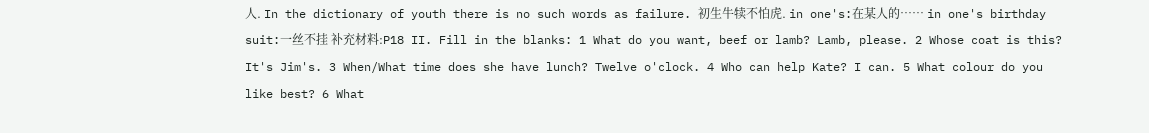人. In the dictionary of youth there is no such words as failure. 初生牛犊不怕虎. in one's:在某人的…… in one's birthday suit:一丝不挂 补充材料:P18 II. Fill in the blanks: 1 What do you want, beef or lamb? Lamb, please. 2 Whose coat is this? It's Jim's. 3 When/What time does she have lunch? Twelve o'clock. 4 Who can help Kate? I can. 5 What colour do you like best? 6 What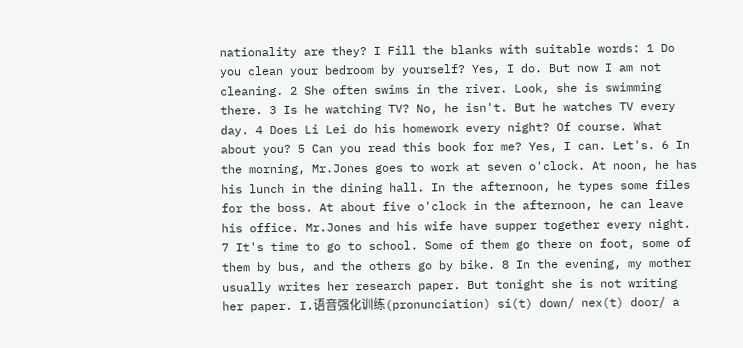nationality are they? I Fill the blanks with suitable words: 1 Do you clean your bedroom by yourself? Yes, I do. But now I am not cleaning. 2 She often swims in the river. Look, she is swimming there. 3 Is he watching TV? No, he isn't. But he watches TV every day. 4 Does Li Lei do his homework every night? Of course. What about you? 5 Can you read this book for me? Yes, I can. Let's. 6 In the morning, Mr.Jones goes to work at seven o'clock. At noon, he has his lunch in the dining hall. In the afternoon, he types some files for the boss. At about five o'clock in the afternoon, he can leave his office. Mr.Jones and his wife have supper together every night. 7 It's time to go to school. Some of them go there on foot, some of them by bus, and the others go by bike. 8 In the evening, my mother usually writes her research paper. But tonight she is not writing her paper. I.语音强化训练(pronunciation) si(t) down/ nex(t) door/ a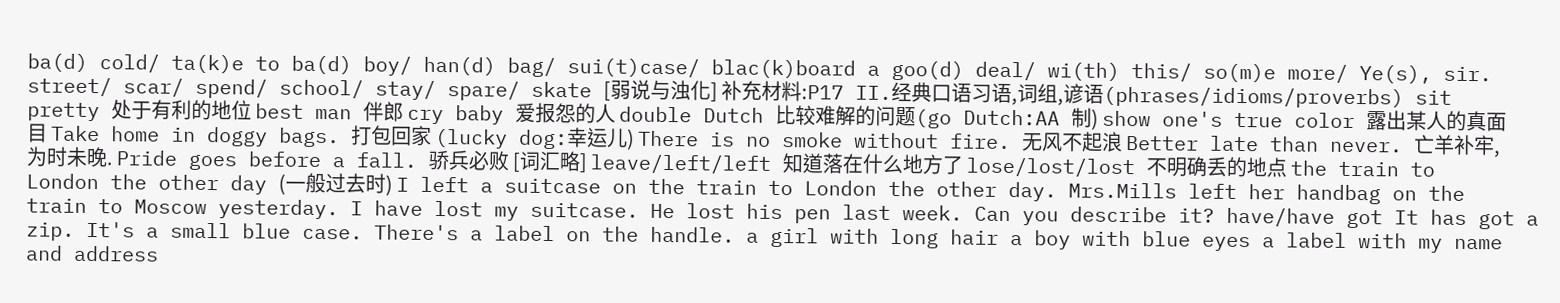ba(d) cold/ ta(k)e to ba(d) boy/ han(d) bag/ sui(t)case/ blac(k)board a goo(d) deal/ wi(th) this/ so(m)e more/ Ye(s), sir. street/ scar/ spend/ school/ stay/ spare/ skate [弱说与浊化] 补充材料:P17 II.经典口语习语,词组,谚语(phrases/idioms/proverbs) sit pretty 处于有利的地位 best man 伴郎 cry baby 爱报怨的人 double Dutch 比较难解的问题(go Dutch:AA 制) show one's true color 露出某人的真面目 Take home in doggy bags. 打包回家 (lucky dog:幸运儿) There is no smoke without fire. 无风不起浪 Better late than never. 亡羊补牢,为时未晚. Pride goes before a fall. 骄兵必败 [词汇略] leave/left/left 知道落在什么地方了 lose/lost/lost 不明确丢的地点 the train to London the other day (一般过去时) I left a suitcase on the train to London the other day. Mrs.Mills left her handbag on the train to Moscow yesterday. I have lost my suitcase. He lost his pen last week. Can you describe it? have/have got It has got a zip. It's a small blue case. There's a label on the handle. a girl with long hair a boy with blue eyes a label with my name and address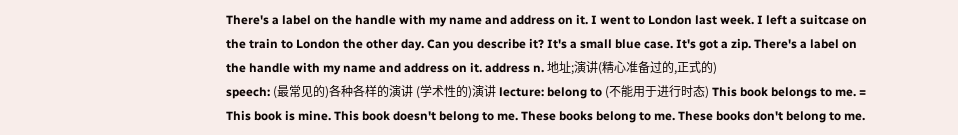There's a label on the handle with my name and address on it. I went to London last week. I left a suitcase on the train to London the other day. Can you describe it? It's a small blue case. It's got a zip. There's a label on the handle with my name and address on it. address n. 地址;演讲(精心准备过的,正式的)
speech: (最常见的)各种各样的演讲 (学术性的)演讲 lecture: belong to (不能用于进行时态) This book belongs to me. = This book is mine. This book doesn't belong to me. These books belong to me. These books don't belong to me.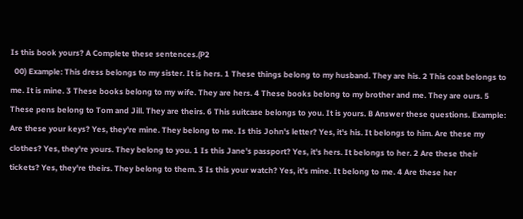Is this book yours? A Complete these sentences.(P2
  00) Example: This dress belongs to my sister. It is hers. 1 These things belong to my husband. They are his. 2 This coat belongs to me. It is mine. 3 These books belong to my wife. They are hers. 4 These books belong to my brother and me. They are ours. 5 These pens belong to Tom and Jill. They are theirs. 6 This suitcase belongs to you. It is yours. B Answer these questions. Example: Are these your keys? Yes, they're mine. They belong to me. Is this John's letter? Yes, it's his. It belongs to him. Are these my clothes? Yes, they're yours. They belong to you. 1 Is this Jane's passport? Yes, it's hers. It belongs to her. 2 Are these their tickets? Yes, they're theirs. They belong to them. 3 Is this your watch? Yes, it's mine. It belong to me. 4 Are these her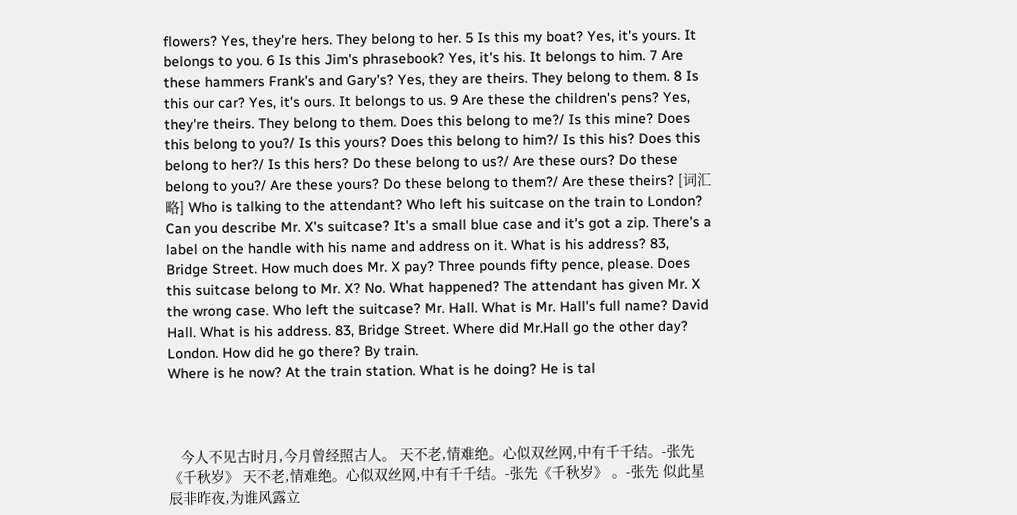flowers? Yes, they're hers. They belong to her. 5 Is this my boat? Yes, it's yours. It belongs to you. 6 Is this Jim's phrasebook? Yes, it's his. It belongs to him. 7 Are these hammers Frank's and Gary's? Yes, they are theirs. They belong to them. 8 Is this our car? Yes, it's ours. It belongs to us. 9 Are these the children's pens? Yes, they're theirs. They belong to them. Does this belong to me?/ Is this mine? Does this belong to you?/ Is this yours? Does this belong to him?/ Is this his? Does this belong to her?/ Is this hers? Do these belong to us?/ Are these ours? Do these belong to you?/ Are these yours? Do these belong to them?/ Are these theirs? [词汇略] Who is talking to the attendant? Who left his suitcase on the train to London? Can you describe Mr. X's suitcase? It's a small blue case and it's got a zip. There's a label on the handle with his name and address on it. What is his address? 83, Bridge Street. How much does Mr. X pay? Three pounds fifty pence, please. Does this suitcase belong to Mr. X? No. What happened? The attendant has given Mr. X the wrong case. Who left the suitcase? Mr. Hall. What is Mr. Hall's full name? David Hall. What is his address. 83, Bridge Street. Where did Mr.Hall go the other day? London. How did he go there? By train.
Where is he now? At the train station. What is he doing? He is tal



   今人不见古时月,今月曾经照古人。 天不老,情难绝。心似双丝网,中有千千结。-张先《千秋岁》 天不老,情难绝。心似双丝网,中有千千结。-张先《千秋岁》 。-张先 似此星辰非昨夜,为谁风露立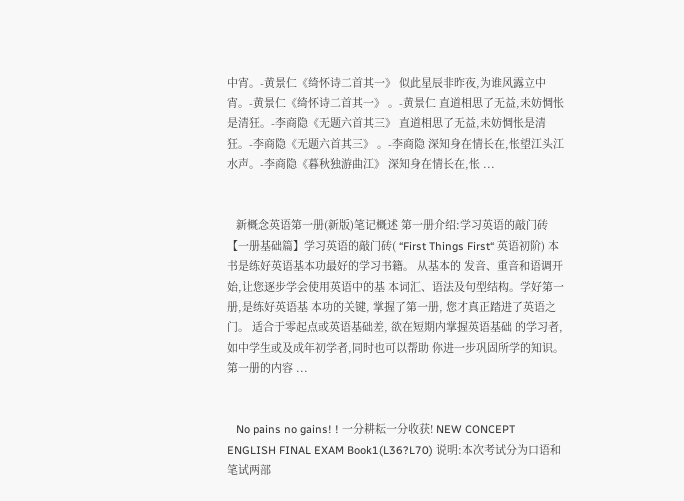中宵。-黄景仁《绮怀诗二首其一》 似此星辰非昨夜,为谁风露立中宵。-黄景仁《绮怀诗二首其一》 。-黄景仁 直道相思了无益,未妨惆怅是清狂。-李商隐《无题六首其三》 直道相思了无益,未妨惆怅是清狂。-李商隐《无题六首其三》 。-李商隐 深知身在情长在,怅望江头江水声。-李商隐《暮秋独游曲江》 深知身在情长在,怅 ...


   新概念英语第一册(新版)笔记概述 第一册介绍:学习英语的敲门砖 【一册基础篇】学习英语的敲门砖( “First Things First“ 英语初阶) 本书是练好英语基本功最好的学习书籍。 从基本的 发音、重音和语调开始,让您逐步学会使用英语中的基 本词汇、语法及句型结构。学好第一册,是练好英语基 本功的关键, 掌握了第一册, 您才真正踏进了英语之门。 适合于零起点或英语基础差, 欲在短期内掌握英语基础 的学习者,如中学生或及成年初学者,同时也可以帮助 你进一步巩固所学的知识。 第一册的内容 ...


   No pains no gains! ! 一分耕耘一分收获! NEW CONCEPT ENGLISH FINAL EXAM Book1(L36?L70) 说明:本次考试分为口语和笔试两部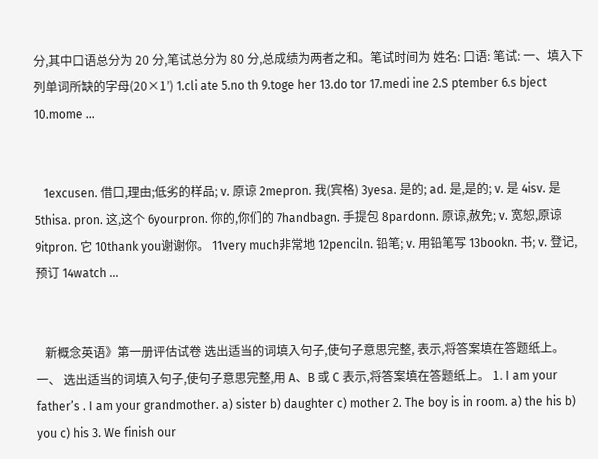分,其中口语总分为 20 分,笔试总分为 80 分,总成绩为两者之和。笔试时间为 姓名: 口语: 笔试: 一、填入下列单词所缺的字母(20×1’) 1.cli ate 5.no th 9.toge her 13.do tor 17.medi ine 2.S ptember 6.s bject 10.mome ...


   1excusen. 借口,理由;低劣的样品; v. 原谅 2mepron. 我(宾格) 3yesa. 是的; ad. 是,是的; v. 是 4isv. 是 5thisa. pron. 这,这个 6yourpron. 你的,你们的 7handbagn. 手提包 8pardonn. 原谅,赦免; v. 宽恕,原谅 9itpron. 它 10thank you谢谢你。 11very much非常地 12penciln. 铅笔; v. 用铅笔写 13bookn. 书; v. 登记,预订 14watch ...


   新概念英语》第一册评估试卷 选出适当的词填入句子,使句子意思完整, 表示,将答案填在答题纸上。 一、 选出适当的词填入句子,使句子意思完整,用 A、B 或 C 表示,将答案填在答题纸上。 1. I am your father’s . I am your grandmother. a) sister b) daughter c) mother 2. The boy is in room. a) the his b) you c) his 3. We finish our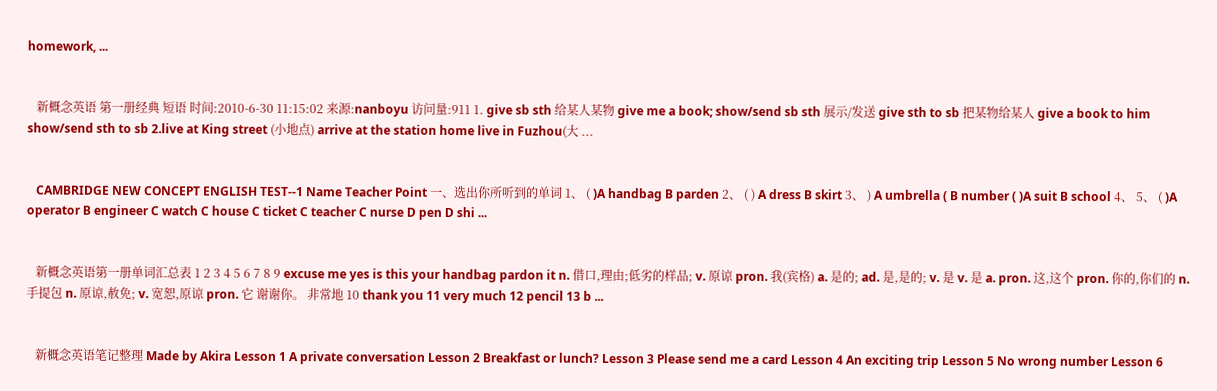homework, ...


   新概念英语 第一册经典 短语 时间:2010-6-30 11:15:02 来源:nanboyu 访问量:911 1. give sb sth 给某人某物 give me a book; show/send sb sth 展示/发送 give sth to sb 把某物给某人 give a book to him show/send sth to sb 2.live at King street (小地点) arrive at the station home live in Fuzhou(大 ...


   CAMBRIDGE NEW CONCEPT ENGLISH TEST--1 Name Teacher Point 一、选出你所听到的单词 1、 ( )A handbag B parden 2、 ( ) A dress B skirt 3、 ) A umbrella ( B number ( )A suit B school 4、 5、 ( )A operator B engineer C watch C house C ticket C teacher C nurse D pen D shi ...


   新概念英语第一册单词汇总表 1 2 3 4 5 6 7 8 9 excuse me yes is this your handbag pardon it n. 借口,理由;低劣的样品; v. 原谅 pron. 我(宾格) a. 是的; ad. 是,是的; v. 是 v. 是 a. pron. 这,这个 pron. 你的,你们的 n. 手提包 n. 原谅,赦免; v. 宽恕,原谅 pron. 它 谢谢你。 非常地 10 thank you 11 very much 12 pencil 13 b ...


   新概念英语笔记整理 Made by Akira Lesson 1 A private conversation Lesson 2 Breakfast or lunch? Lesson 3 Please send me a card Lesson 4 An exciting trip Lesson 5 No wrong number Lesson 6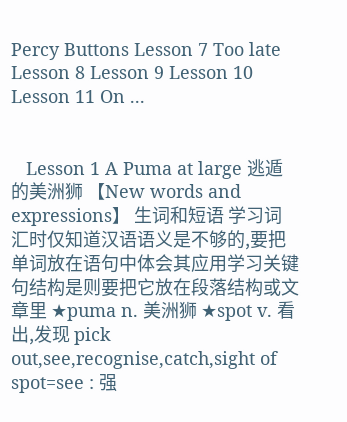Percy Buttons Lesson 7 Too late Lesson 8 Lesson 9 Lesson 10 Lesson 11 On ...


   Lesson 1 A Puma at large 逃遁的美洲狮 【New words and expressions】 生词和短语 学习词汇时仅知道汉语语义是不够的,要把单词放在语句中体会其应用学习关键句结构是则要把它放在段落结构或文章里 ★puma n. 美洲狮 ★spot v. 看出,发现 pick out,see,recognise,catch,sight of spot=see : 强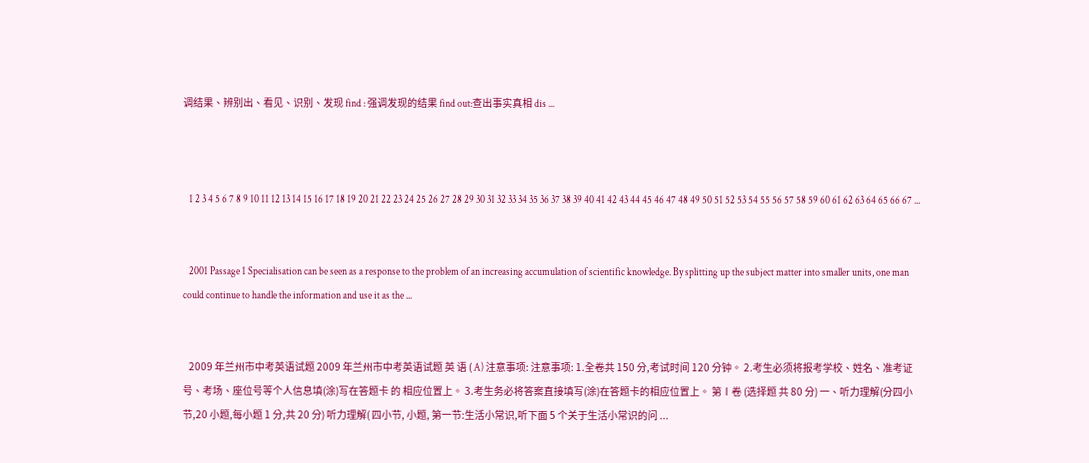调结果、辨别出、看见、识别、发现 find : 强调发现的结果 find out:查出事实真相 dis ...



   1 2 3 4 5 6 7 8 9 10 11 12 13 14 15 16 17 18 19 20 21 22 23 24 25 26 27 28 29 30 31 32 33 34 35 36 37 38 39 40 41 42 43 44 45 46 47 48 49 50 51 52 53 54 55 56 57 58 59 60 61 62 63 64 65 66 67 ...


   2001 Passage 1 Specialisation can be seen as a response to the problem of an increasing accumulation of scientific knowledge. By splitting up the subject matter into smaller units, one man could continue to handle the information and use it as the ...


   2009 年兰州市中考英语试题 2009 年兰州市中考英语试题 英 语 ( A) 注意事项: 注意事项: 1.全卷共 150 分,考试时间 120 分钟。 2.考生必须将报考学校、姓名、准考证号、考场、座位号等个人信息填(涂)写在答题卡 的 相应位置上。 3.考生务必将答案直接填写(涂)在答题卡的相应位置上。 第Ⅰ卷 (选择题 共 80 分) 一、听力理解(分四小节,20 小题,每小题 1 分,共 20 分) 听力理解( 四小节, 小题, 第一节:生活小常识,听下面 5 个关于生活小常识的问 ...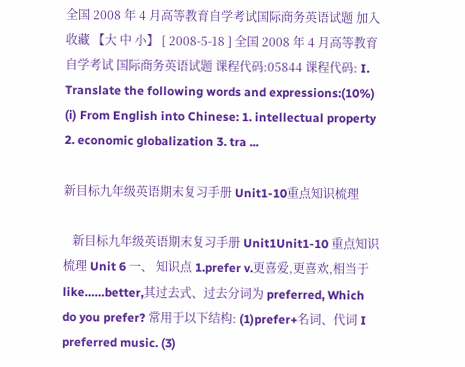全国 2008 年 4 月高等教育自学考试国际商务英语试题 加入收藏 【大 中 小】 [ 2008-5-18 ] 全国 2008 年 4 月高等教育自学考试 国际商务英语试题 课程代码:05844 课程代码: I. Translate the following words and expressions:(10%) (i) From English into Chinese: 1. intellectual property 2. economic globalization 3. tra ...

新目标九年级英语期末复习手册 Unit1-10重点知识梳理

   新目标九年级英语期末复习手册 Unit1Unit1-10 重点知识梳理 Unit 6 一、 知识点 1.prefer v.更喜爱,更喜欢,相当于 like……better,其过去式、过去分词为 preferred, Which do you prefer? 常用于以下结构: (1)prefer+名词、代词 I preferred music. (3)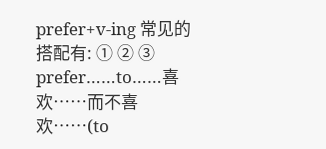prefer+v-ing 常见的搭配有: ① ② ③ prefer……to……喜欢……而不喜欢……(to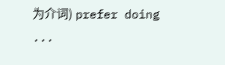为介词) prefer doing ...